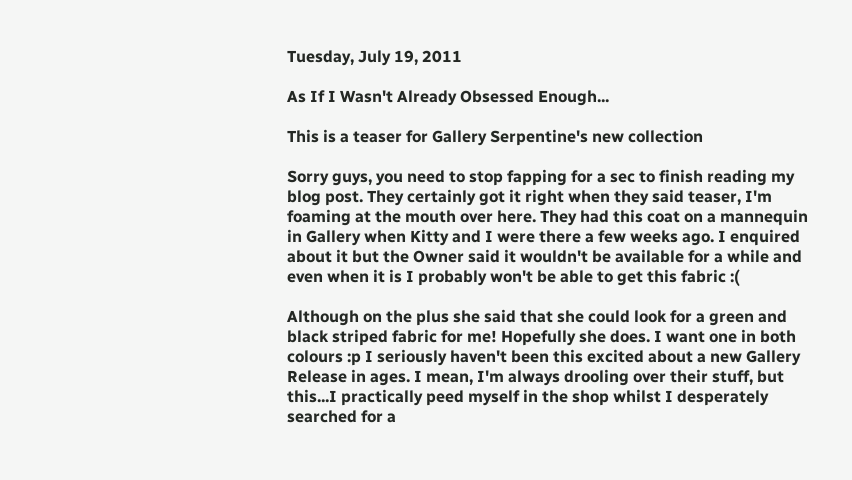Tuesday, July 19, 2011

As If I Wasn't Already Obsessed Enough...

This is a teaser for Gallery Serpentine's new collection

Sorry guys, you need to stop fapping for a sec to finish reading my blog post. They certainly got it right when they said teaser, I'm foaming at the mouth over here. They had this coat on a mannequin in Gallery when Kitty and I were there a few weeks ago. I enquired about it but the Owner said it wouldn't be available for a while and even when it is I probably won't be able to get this fabric :(

Although on the plus she said that she could look for a green and black striped fabric for me! Hopefully she does. I want one in both colours :p I seriously haven't been this excited about a new Gallery Release in ages. I mean, I'm always drooling over their stuff, but this...I practically peed myself in the shop whilst I desperately searched for a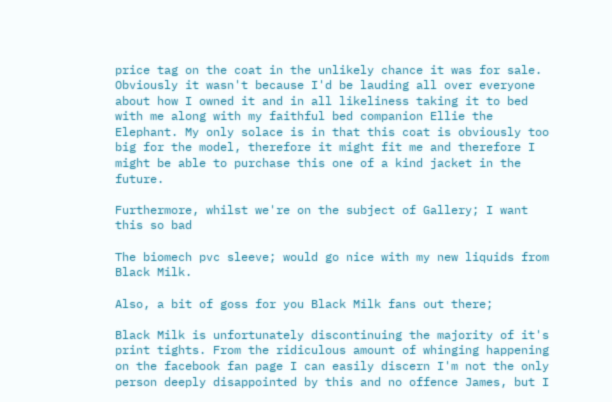price tag on the coat in the unlikely chance it was for sale. Obviously it wasn't because I'd be lauding all over everyone about how I owned it and in all likeliness taking it to bed with me along with my faithful bed companion Ellie the Elephant. My only solace is in that this coat is obviously too big for the model, therefore it might fit me and therefore I might be able to purchase this one of a kind jacket in the future.

Furthermore, whilst we're on the subject of Gallery; I want this so bad

The biomech pvc sleeve; would go nice with my new liquids from Black Milk.

Also, a bit of goss for you Black Milk fans out there;

Black Milk is unfortunately discontinuing the majority of it's print tights. From the ridiculous amount of whinging happening on the facebook fan page I can easily discern I'm not the only person deeply disappointed by this and no offence James, but I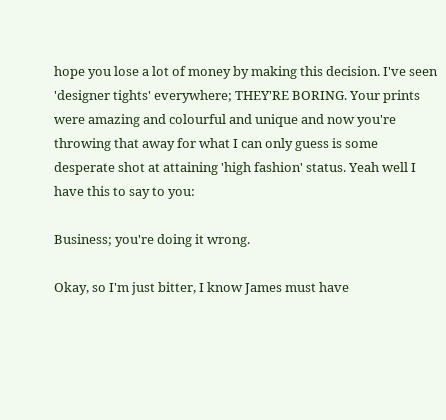hope you lose a lot of money by making this decision. I've seen 'designer tights' everywhere; THEY'RE BORING. Your prints were amazing and colourful and unique and now you're throwing that away for what I can only guess is some desperate shot at attaining 'high fashion' status. Yeah well I have this to say to you:

Business; you're doing it wrong.

Okay, so I'm just bitter, I know James must have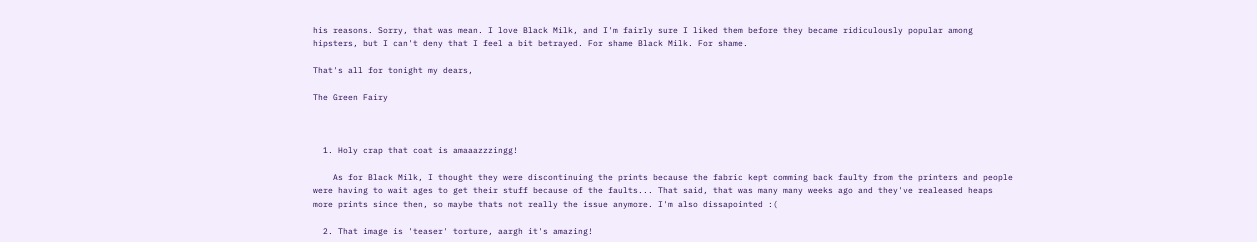his reasons. Sorry, that was mean. I love Black Milk, and I'm fairly sure I liked them before they became ridiculously popular among hipsters, but I can't deny that I feel a bit betrayed. For shame Black Milk. For shame.

That's all for tonight my dears,

The Green Fairy



  1. Holy crap that coat is amaaazzzingg!

    As for Black Milk, I thought they were discontinuing the prints because the fabric kept comming back faulty from the printers and people were having to wait ages to get their stuff because of the faults... That said, that was many many weeks ago and they've realeased heaps more prints since then, so maybe thats not really the issue anymore. I'm also dissapointed :(

  2. That image is 'teaser' torture, aargh it's amazing!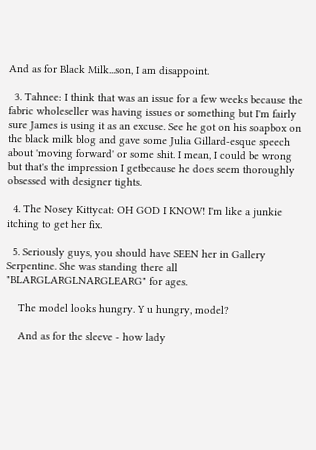And as for Black Milk...son, I am disappoint.

  3. Tahnee: I think that was an issue for a few weeks because the fabric wholeseller was having issues or something but I'm fairly sure James is using it as an excuse. See he got on his soapbox on the black milk blog and gave some Julia Gillard-esque speech about 'moving forward' or some shit. I mean, I could be wrong but that's the impression I getbecause he does seem thoroughly obsessed with designer tights.

  4. The Nosey Kittycat: OH GOD I KNOW! I'm like a junkie itching to get her fix.

  5. Seriously guys, you should have SEEN her in Gallery Serpentine. She was standing there all "BLARGLARGLNARGLEARG" for ages.

    The model looks hungry. Y u hungry, model?

    And as for the sleeve - how lady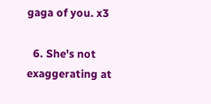gaga of you. x3

  6. She's not exaggerating at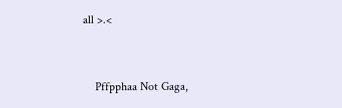all >.<


    Pffpphaa Not Gaga,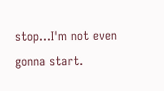stop...I'm not even gonna start.